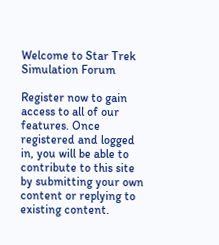Welcome to Star Trek Simulation Forum

Register now to gain access to all of our features. Once registered and logged in, you will be able to contribute to this site by submitting your own content or replying to existing content.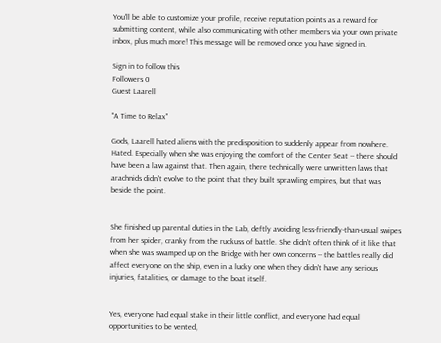You'll be able to customize your profile, receive reputation points as a reward for submitting content, while also communicating with other members via your own private inbox, plus much more! This message will be removed once you have signed in.

Sign in to follow this
Followers 0
Guest Laarell

"A Time to Relax"

Gods, Laarell hated aliens with the predisposition to suddenly appear from nowhere. Hated. Especially when she was enjoying the comfort of the Center Seat -- there should have been a law against that. Then again, there technically were unwritten laws that arachnids didn't evolve to the point that they built sprawling empires, but that was beside the point.


She finished up parental duties in the Lab, deftly avoiding less-friendly-than-usual swipes from her spider, cranky from the ruckuss of battle. She didn't often think of it like that when she was swamped up on the Bridge with her own concerns -- the battles really did affect everyone on the ship, even in a lucky one when they didn't have any serious injuries, fatalities, or damage to the boat itself.


Yes, everyone had equal stake in their little conflict, and everyone had equal opportunities to be vented,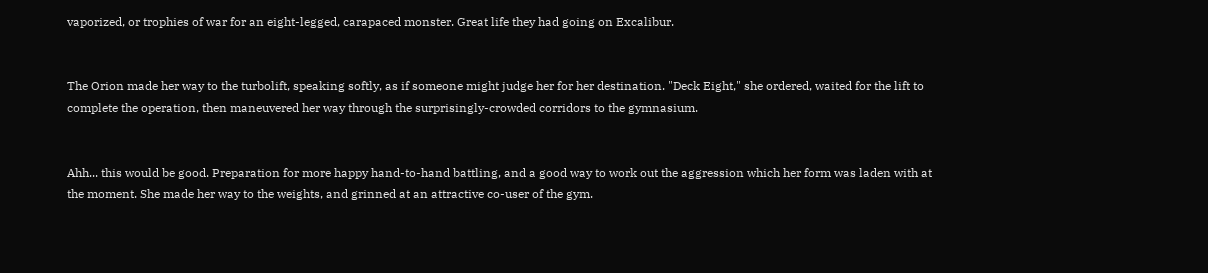vaporized, or trophies of war for an eight-legged, carapaced monster. Great life they had going on Excalibur.


The Orion made her way to the turbolift, speaking softly, as if someone might judge her for her destination. "Deck Eight," she ordered, waited for the lift to complete the operation, then maneuvered her way through the surprisingly-crowded corridors to the gymnasium.


Ahh... this would be good. Preparation for more happy hand-to-hand battling, and a good way to work out the aggression which her form was laden with at the moment. She made her way to the weights, and grinned at an attractive co-user of the gym.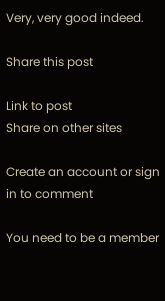Very, very good indeed.

Share this post

Link to post
Share on other sites

Create an account or sign in to comment

You need to be a member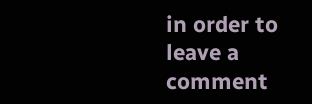in order to leave a comment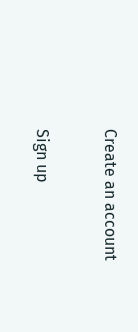Create an account

Sign up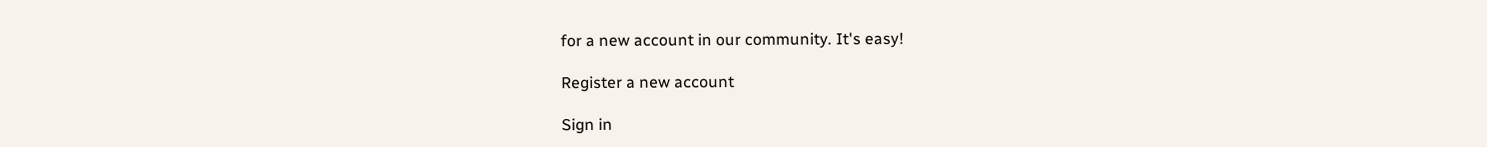for a new account in our community. It's easy!

Register a new account

Sign in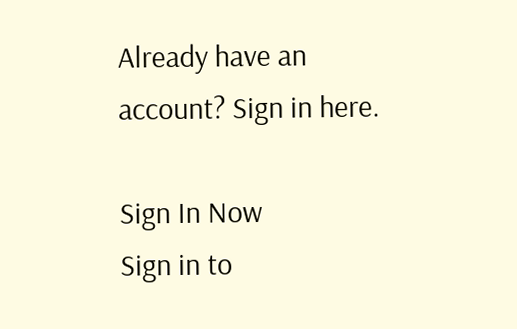Already have an account? Sign in here.

Sign In Now
Sign in to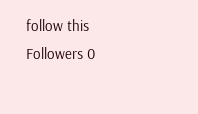follow this
Followers 0